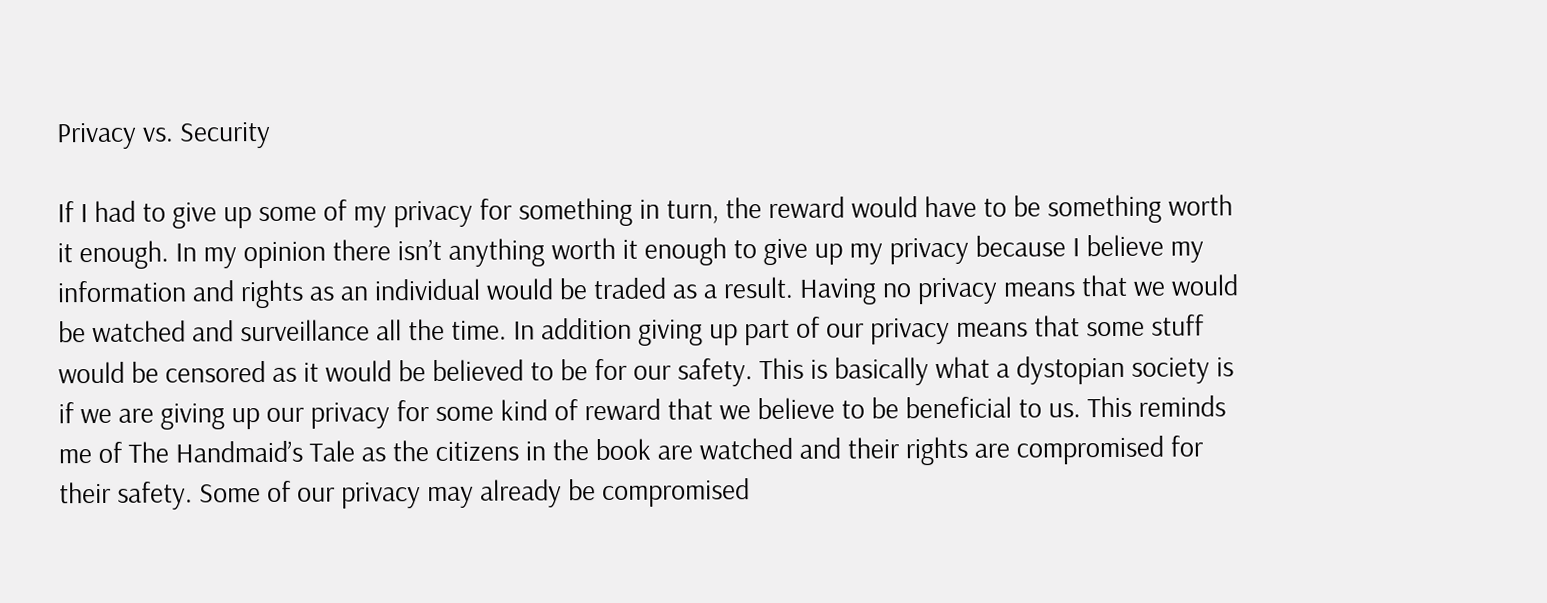Privacy vs. Security

If I had to give up some of my privacy for something in turn, the reward would have to be something worth it enough. In my opinion there isn’t anything worth it enough to give up my privacy because I believe my information and rights as an individual would be traded as a result. Having no privacy means that we would be watched and surveillance all the time. In addition giving up part of our privacy means that some stuff would be censored as it would be believed to be for our safety. This is basically what a dystopian society is if we are giving up our privacy for some kind of reward that we believe to be beneficial to us. This reminds me of The Handmaid’s Tale as the citizens in the book are watched and their rights are compromised for their safety. Some of our privacy may already be compromised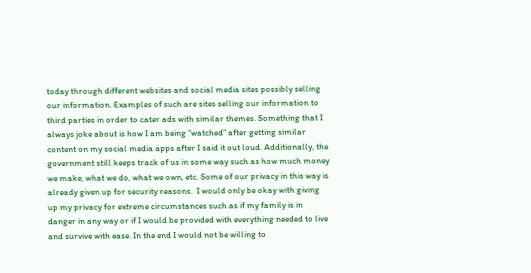today through different websites and social media sites possibly selling our information. Examples of such are sites selling our information to third parties in order to cater ads with similar themes. Something that I always joke about is how I am being “watched” after getting similar content on my social media apps after I said it out loud. Additionally, the government still keeps track of us in some way such as how much money we make, what we do, what we own, etc. Some of our privacy in this way is already given up for security reasons.  I would only be okay with giving up my privacy for extreme circumstances such as if my family is in danger in any way or if I would be provided with everything needed to live and survive with ease. In the end I would not be willing to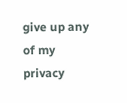give up any of my privacy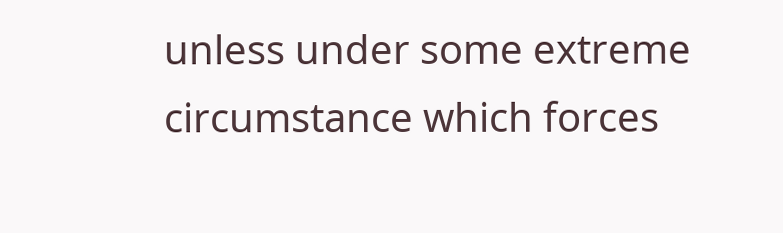unless under some extreme circumstance which forces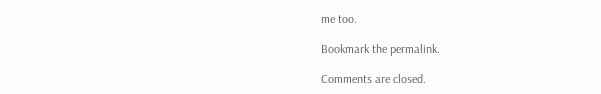me too.

Bookmark the permalink.

Comments are closed.